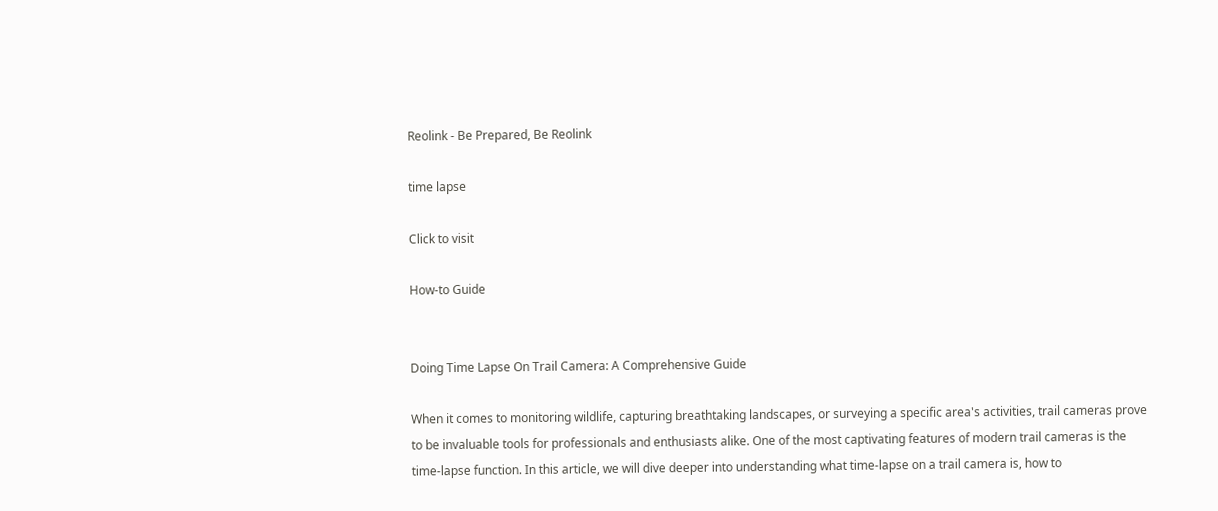Reolink - Be Prepared, Be Reolink

time lapse

Click to visit

How-to Guide


Doing Time Lapse On Trail Camera: A Comprehensive Guide

When it comes to monitoring wildlife, capturing breathtaking landscapes, or surveying a specific area's activities, trail cameras prove to be invaluable tools for professionals and enthusiasts alike. One of the most captivating features of modern trail cameras is the time-lapse function. In this article, we will dive deeper into understanding what time-lapse on a trail camera is, how to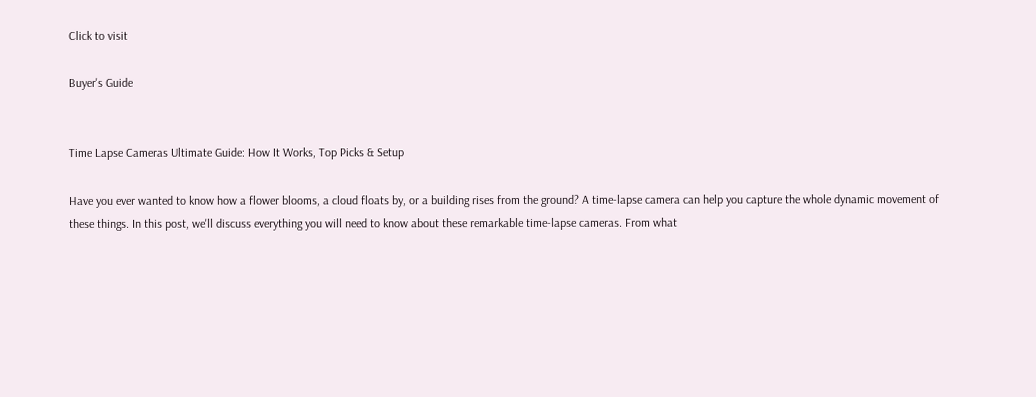Click to visit

Buyer's Guide


Time Lapse Cameras Ultimate Guide: How It Works, Top Picks & Setup

Have you ever wanted to know how a flower blooms, a cloud floats by, or a building rises from the ground? A time-lapse camera can help you capture the whole dynamic movement of these things. In this post, we'll discuss everything you will need to know about these remarkable time-lapse cameras. From what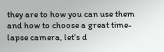they are to how you can use them and how to choose a great time-lapse camera, let's d